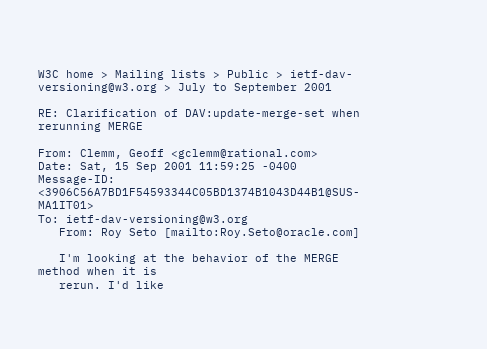W3C home > Mailing lists > Public > ietf-dav-versioning@w3.org > July to September 2001

RE: Clarification of DAV:update-merge-set when rerunning MERGE

From: Clemm, Geoff <gclemm@rational.com>
Date: Sat, 15 Sep 2001 11:59:25 -0400
Message-ID: <3906C56A7BD1F54593344C05BD1374B1043D44B1@SUS-MA1IT01>
To: ietf-dav-versioning@w3.org
   From: Roy Seto [mailto:Roy.Seto@oracle.com]

   I'm looking at the behavior of the MERGE method when it is
   rerun. I'd like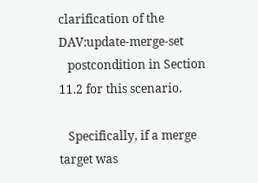clarification of the DAV:update-merge-set
   postcondition in Section 11.2 for this scenario.

   Specifically, if a merge target was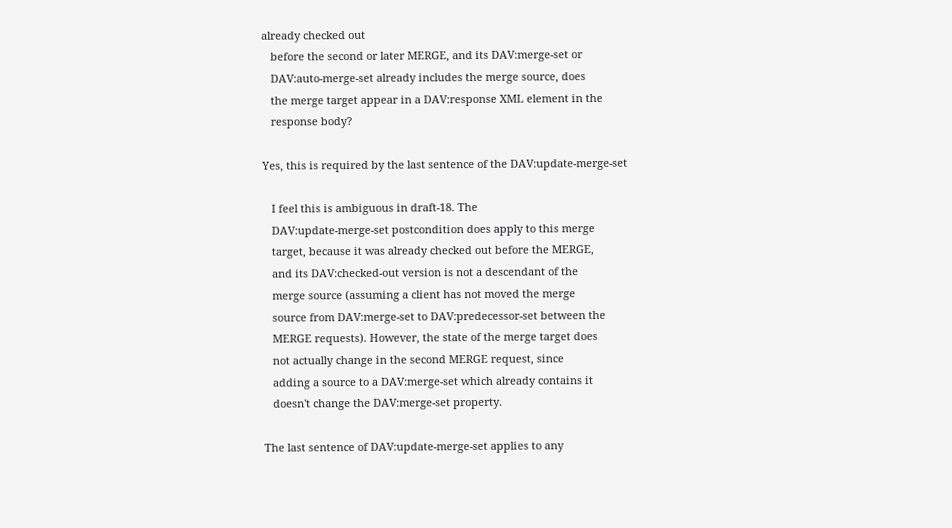already checked out
   before the second or later MERGE, and its DAV:merge-set or
   DAV:auto-merge-set already includes the merge source, does
   the merge target appear in a DAV:response XML element in the
   response body?

Yes, this is required by the last sentence of the DAV:update-merge-set

   I feel this is ambiguous in draft-18. The
   DAV:update-merge-set postcondition does apply to this merge
   target, because it was already checked out before the MERGE,
   and its DAV:checked-out version is not a descendant of the
   merge source (assuming a client has not moved the merge
   source from DAV:merge-set to DAV:predecessor-set between the
   MERGE requests). However, the state of the merge target does
   not actually change in the second MERGE request, since
   adding a source to a DAV:merge-set which already contains it
   doesn't change the DAV:merge-set property.

The last sentence of DAV:update-merge-set applies to any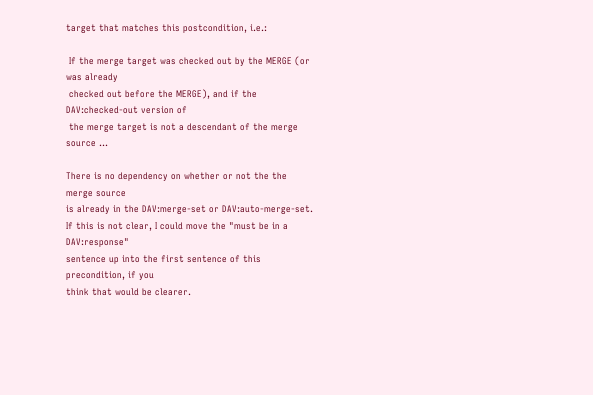target that matches this postcondition, i.e.:

 If the merge target was checked out by the MERGE (or was already
 checked out before the MERGE), and if the DAV:checked-out version of
 the merge target is not a descendant of the merge source ...

There is no dependency on whether or not the the merge source
is already in the DAV:merge-set or DAV:auto-merge-set.
If this is not clear, I could move the "must be in a DAV:response"
sentence up into the first sentence of this precondition, if you
think that would be clearer.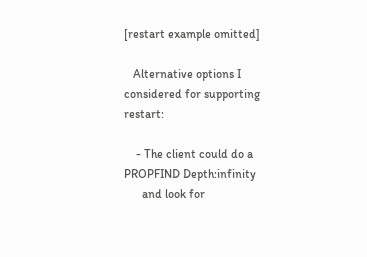[restart example omitted]

   Alternative options I considered for supporting restart:

    - The client could do a PROPFIND Depth:infinity
      and look for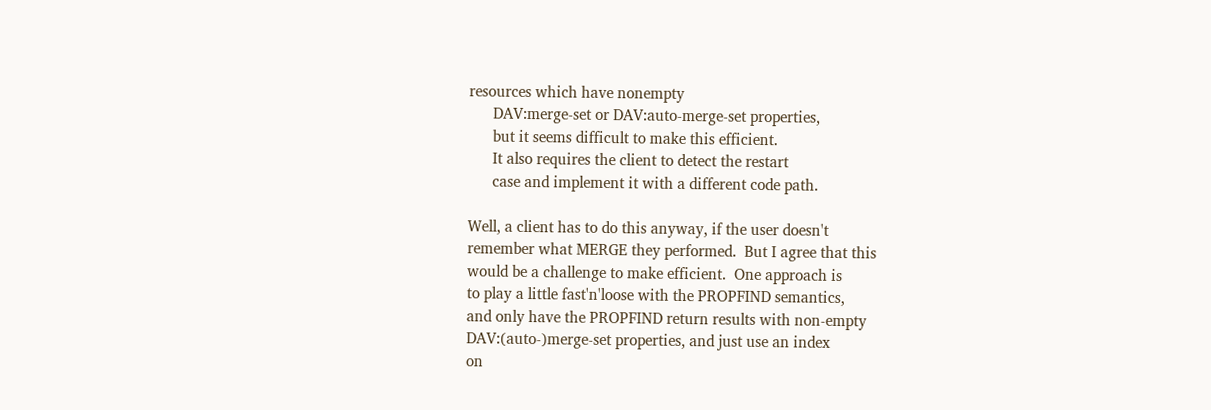resources which have nonempty
      DAV:merge-set or DAV:auto-merge-set properties,
      but it seems difficult to make this efficient.
      It also requires the client to detect the restart
      case and implement it with a different code path.

Well, a client has to do this anyway, if the user doesn't
remember what MERGE they performed.  But I agree that this
would be a challenge to make efficient.  One approach is
to play a little fast'n'loose with the PROPFIND semantics,
and only have the PROPFIND return results with non-empty
DAV:(auto-)merge-set properties, and just use an index
on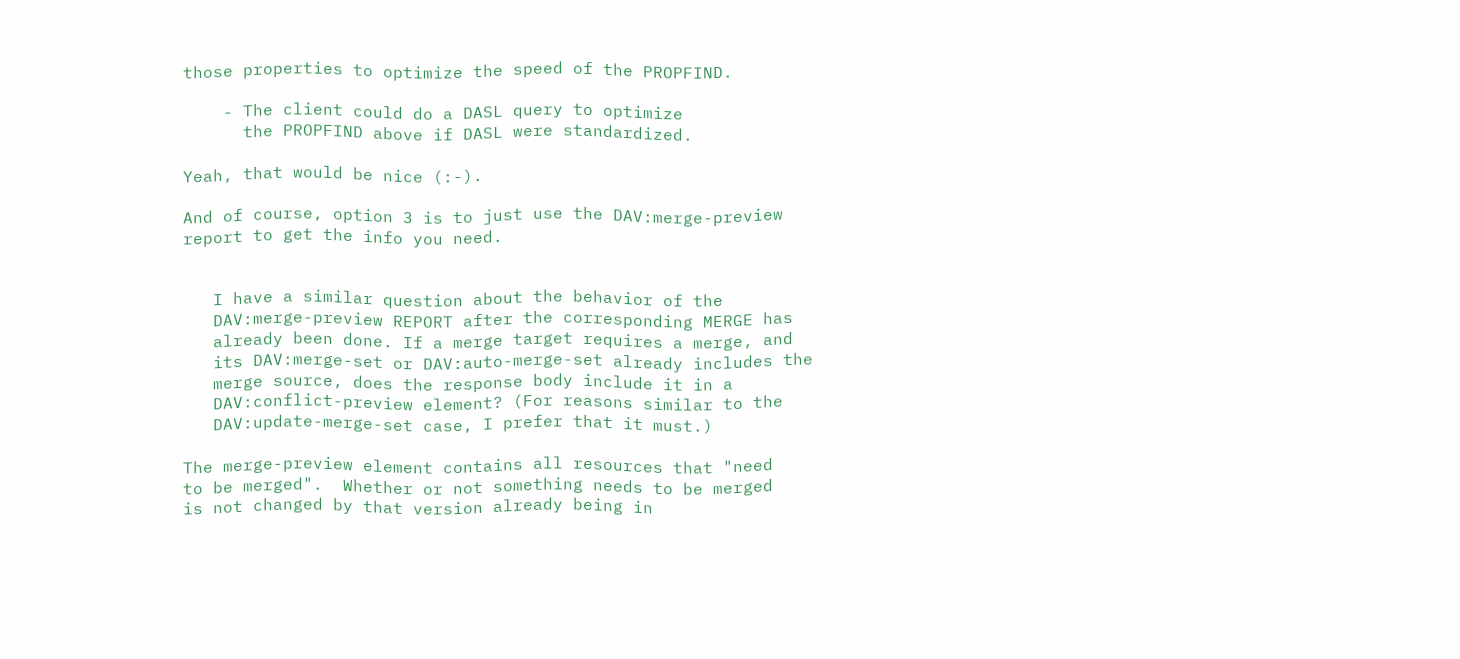those properties to optimize the speed of the PROPFIND.

    - The client could do a DASL query to optimize
      the PROPFIND above if DASL were standardized.

Yeah, that would be nice (:-).

And of course, option 3 is to just use the DAV:merge-preview
report to get the info you need.


   I have a similar question about the behavior of the
   DAV:merge-preview REPORT after the corresponding MERGE has
   already been done. If a merge target requires a merge, and
   its DAV:merge-set or DAV:auto-merge-set already includes the
   merge source, does the response body include it in a
   DAV:conflict-preview element? (For reasons similar to the
   DAV:update-merge-set case, I prefer that it must.)

The merge-preview element contains all resources that "need
to be merged".  Whether or not something needs to be merged
is not changed by that version already being in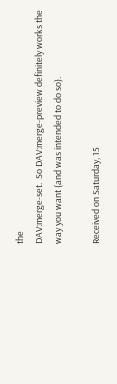the
DAV:merge-set.  So DAV:merge-preview definitely works the
way you want (and was intended to do so).

Received on Saturday, 15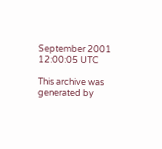September 2001 12:00:05 UTC

This archive was generated by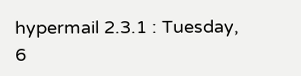hypermail 2.3.1 : Tuesday, 6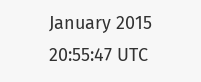January 2015 20:55:47 UTC